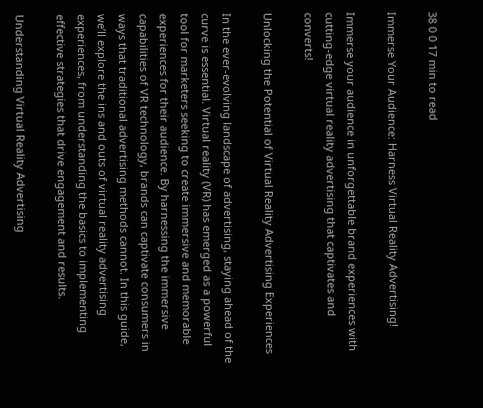38 0 0 17 min to read

Immerse Your Audience: Harness Virtual Reality Advertising!

Immerse your audience in unforgettable brand experiences with cutting-edge virtual reality advertising that captivates and converts!

Unlocking the Potential of Virtual Reality Advertising Experiences

In the ever-evolving landscape of advertising, staying ahead of the curve is essential. Virtual reality (VR) has emerged as a powerful tool for marketers seeking to create immersive and memorable experiences for their audience. By harnessing the immersive capabilities of VR technology, brands can captivate consumers in ways that traditional advertising methods cannot. In this guide, we’ll explore the ins and outs of virtual reality advertising experiences, from understanding the basics to implementing effective strategies that drive engagement and results.

Understanding Virtual Reality Advertising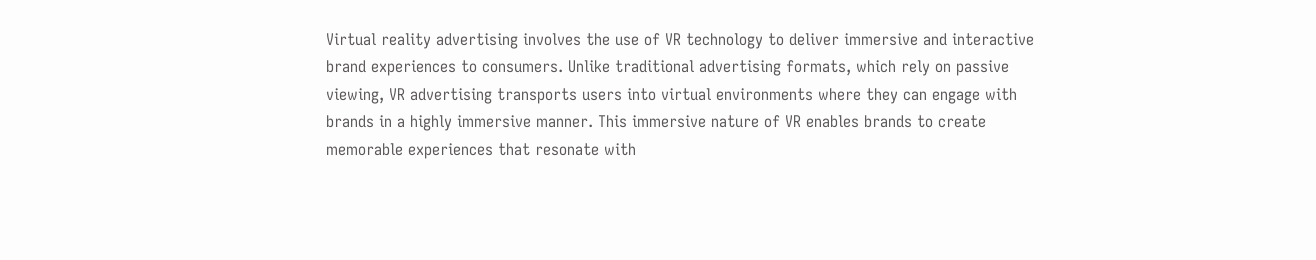Virtual reality advertising involves the use of VR technology to deliver immersive and interactive brand experiences to consumers. Unlike traditional advertising formats, which rely on passive viewing, VR advertising transports users into virtual environments where they can engage with brands in a highly immersive manner. This immersive nature of VR enables brands to create memorable experiences that resonate with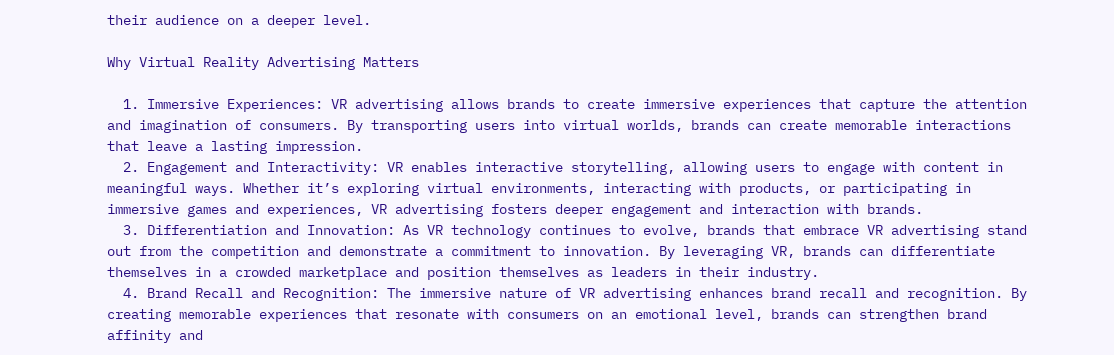their audience on a deeper level.

Why Virtual Reality Advertising Matters

  1. Immersive Experiences: VR advertising allows brands to create immersive experiences that capture the attention and imagination of consumers. By transporting users into virtual worlds, brands can create memorable interactions that leave a lasting impression.
  2. Engagement and Interactivity: VR enables interactive storytelling, allowing users to engage with content in meaningful ways. Whether it’s exploring virtual environments, interacting with products, or participating in immersive games and experiences, VR advertising fosters deeper engagement and interaction with brands.
  3. Differentiation and Innovation: As VR technology continues to evolve, brands that embrace VR advertising stand out from the competition and demonstrate a commitment to innovation. By leveraging VR, brands can differentiate themselves in a crowded marketplace and position themselves as leaders in their industry.
  4. Brand Recall and Recognition: The immersive nature of VR advertising enhances brand recall and recognition. By creating memorable experiences that resonate with consumers on an emotional level, brands can strengthen brand affinity and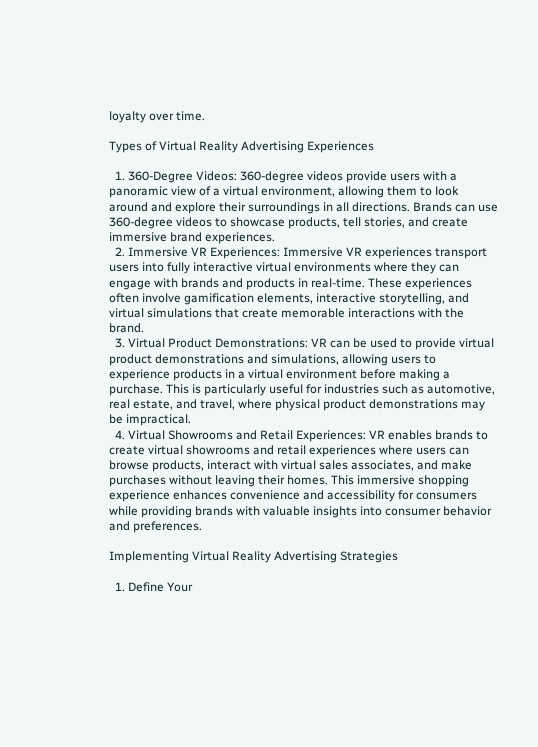loyalty over time.

Types of Virtual Reality Advertising Experiences

  1. 360-Degree Videos: 360-degree videos provide users with a panoramic view of a virtual environment, allowing them to look around and explore their surroundings in all directions. Brands can use 360-degree videos to showcase products, tell stories, and create immersive brand experiences.
  2. Immersive VR Experiences: Immersive VR experiences transport users into fully interactive virtual environments where they can engage with brands and products in real-time. These experiences often involve gamification elements, interactive storytelling, and virtual simulations that create memorable interactions with the brand.
  3. Virtual Product Demonstrations: VR can be used to provide virtual product demonstrations and simulations, allowing users to experience products in a virtual environment before making a purchase. This is particularly useful for industries such as automotive, real estate, and travel, where physical product demonstrations may be impractical.
  4. Virtual Showrooms and Retail Experiences: VR enables brands to create virtual showrooms and retail experiences where users can browse products, interact with virtual sales associates, and make purchases without leaving their homes. This immersive shopping experience enhances convenience and accessibility for consumers while providing brands with valuable insights into consumer behavior and preferences.

Implementing Virtual Reality Advertising Strategies

  1. Define Your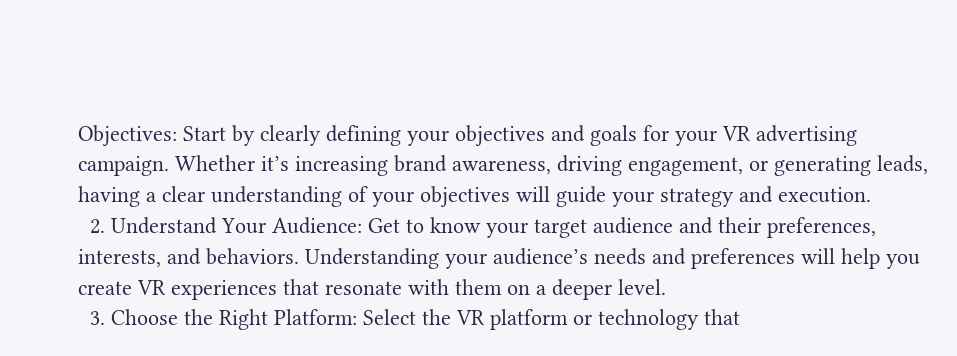Objectives: Start by clearly defining your objectives and goals for your VR advertising campaign. Whether it’s increasing brand awareness, driving engagement, or generating leads, having a clear understanding of your objectives will guide your strategy and execution.
  2. Understand Your Audience: Get to know your target audience and their preferences, interests, and behaviors. Understanding your audience’s needs and preferences will help you create VR experiences that resonate with them on a deeper level.
  3. Choose the Right Platform: Select the VR platform or technology that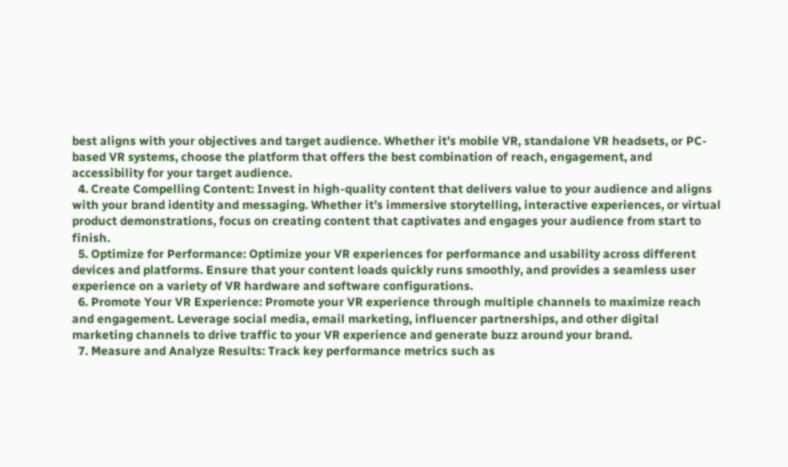best aligns with your objectives and target audience. Whether it’s mobile VR, standalone VR headsets, or PC-based VR systems, choose the platform that offers the best combination of reach, engagement, and accessibility for your target audience.
  4. Create Compelling Content: Invest in high-quality content that delivers value to your audience and aligns with your brand identity and messaging. Whether it’s immersive storytelling, interactive experiences, or virtual product demonstrations, focus on creating content that captivates and engages your audience from start to finish.
  5. Optimize for Performance: Optimize your VR experiences for performance and usability across different devices and platforms. Ensure that your content loads quickly runs smoothly, and provides a seamless user experience on a variety of VR hardware and software configurations.
  6. Promote Your VR Experience: Promote your VR experience through multiple channels to maximize reach and engagement. Leverage social media, email marketing, influencer partnerships, and other digital marketing channels to drive traffic to your VR experience and generate buzz around your brand.
  7. Measure and Analyze Results: Track key performance metrics such as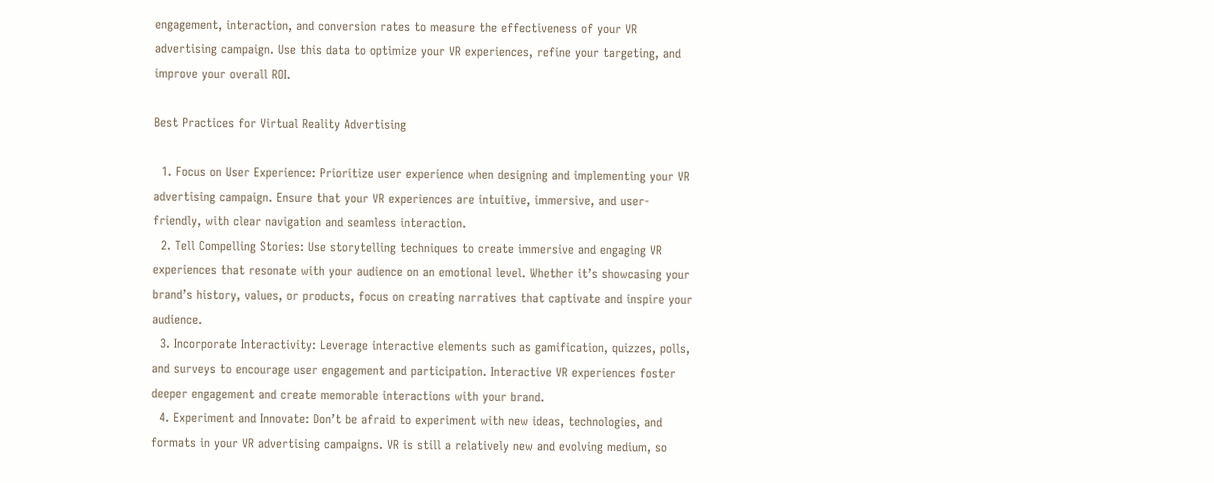engagement, interaction, and conversion rates to measure the effectiveness of your VR advertising campaign. Use this data to optimize your VR experiences, refine your targeting, and improve your overall ROI.

Best Practices for Virtual Reality Advertising

  1. Focus on User Experience: Prioritize user experience when designing and implementing your VR advertising campaign. Ensure that your VR experiences are intuitive, immersive, and user-friendly, with clear navigation and seamless interaction.
  2. Tell Compelling Stories: Use storytelling techniques to create immersive and engaging VR experiences that resonate with your audience on an emotional level. Whether it’s showcasing your brand’s history, values, or products, focus on creating narratives that captivate and inspire your audience.
  3. Incorporate Interactivity: Leverage interactive elements such as gamification, quizzes, polls, and surveys to encourage user engagement and participation. Interactive VR experiences foster deeper engagement and create memorable interactions with your brand.
  4. Experiment and Innovate: Don’t be afraid to experiment with new ideas, technologies, and formats in your VR advertising campaigns. VR is still a relatively new and evolving medium, so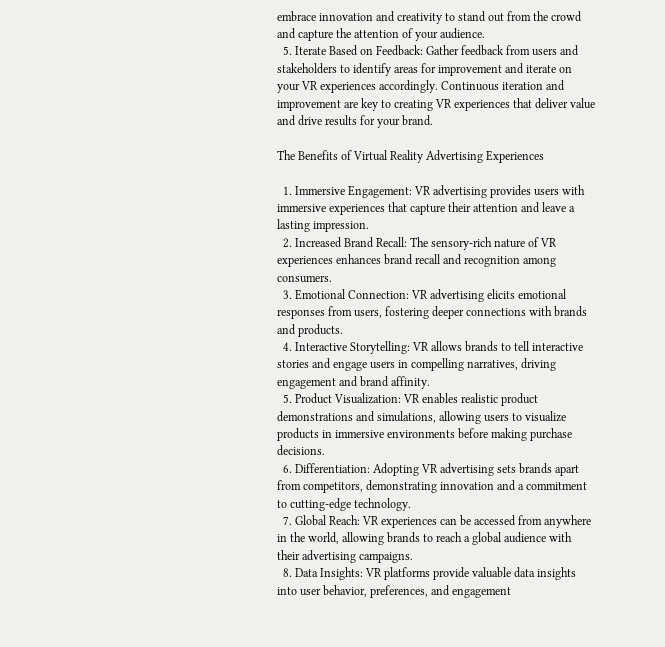embrace innovation and creativity to stand out from the crowd and capture the attention of your audience.
  5. Iterate Based on Feedback: Gather feedback from users and stakeholders to identify areas for improvement and iterate on your VR experiences accordingly. Continuous iteration and improvement are key to creating VR experiences that deliver value and drive results for your brand.

The Benefits of Virtual Reality Advertising Experiences

  1. Immersive Engagement: VR advertising provides users with immersive experiences that capture their attention and leave a lasting impression.
  2. Increased Brand Recall: The sensory-rich nature of VR experiences enhances brand recall and recognition among consumers.
  3. Emotional Connection: VR advertising elicits emotional responses from users, fostering deeper connections with brands and products.
  4. Interactive Storytelling: VR allows brands to tell interactive stories and engage users in compelling narratives, driving engagement and brand affinity.
  5. Product Visualization: VR enables realistic product demonstrations and simulations, allowing users to visualize products in immersive environments before making purchase decisions.
  6. Differentiation: Adopting VR advertising sets brands apart from competitors, demonstrating innovation and a commitment to cutting-edge technology.
  7. Global Reach: VR experiences can be accessed from anywhere in the world, allowing brands to reach a global audience with their advertising campaigns.
  8. Data Insights: VR platforms provide valuable data insights into user behavior, preferences, and engagement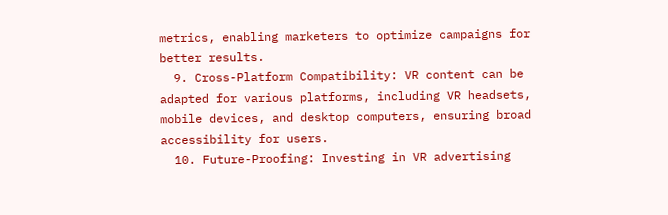metrics, enabling marketers to optimize campaigns for better results.
  9. Cross-Platform Compatibility: VR content can be adapted for various platforms, including VR headsets, mobile devices, and desktop computers, ensuring broad accessibility for users.
  10. Future-Proofing: Investing in VR advertising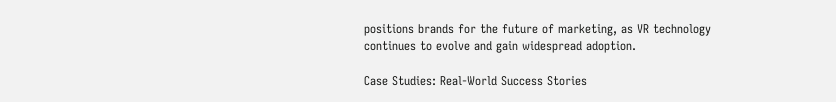positions brands for the future of marketing, as VR technology continues to evolve and gain widespread adoption.

Case Studies: Real-World Success Stories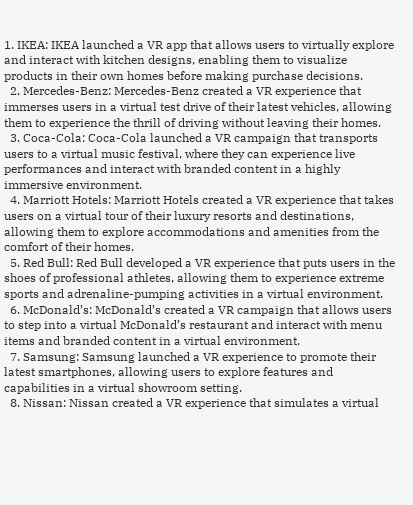1. IKEA: IKEA launched a VR app that allows users to virtually explore and interact with kitchen designs, enabling them to visualize products in their own homes before making purchase decisions.
  2. Mercedes-Benz: Mercedes-Benz created a VR experience that immerses users in a virtual test drive of their latest vehicles, allowing them to experience the thrill of driving without leaving their homes.
  3. Coca-Cola: Coca-Cola launched a VR campaign that transports users to a virtual music festival, where they can experience live performances and interact with branded content in a highly immersive environment.
  4. Marriott Hotels: Marriott Hotels created a VR experience that takes users on a virtual tour of their luxury resorts and destinations, allowing them to explore accommodations and amenities from the comfort of their homes.
  5. Red Bull: Red Bull developed a VR experience that puts users in the shoes of professional athletes, allowing them to experience extreme sports and adrenaline-pumping activities in a virtual environment.
  6. McDonald’s: McDonald’s created a VR campaign that allows users to step into a virtual McDonald’s restaurant and interact with menu items and branded content in a virtual environment.
  7. Samsung: Samsung launched a VR experience to promote their latest smartphones, allowing users to explore features and capabilities in a virtual showroom setting.
  8. Nissan: Nissan created a VR experience that simulates a virtual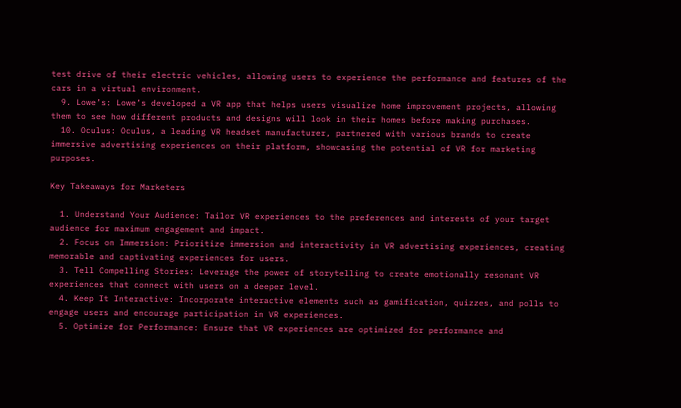test drive of their electric vehicles, allowing users to experience the performance and features of the cars in a virtual environment.
  9. Lowe’s: Lowe’s developed a VR app that helps users visualize home improvement projects, allowing them to see how different products and designs will look in their homes before making purchases.
  10. Oculus: Oculus, a leading VR headset manufacturer, partnered with various brands to create immersive advertising experiences on their platform, showcasing the potential of VR for marketing purposes.

Key Takeaways for Marketers

  1. Understand Your Audience: Tailor VR experiences to the preferences and interests of your target audience for maximum engagement and impact.
  2. Focus on Immersion: Prioritize immersion and interactivity in VR advertising experiences, creating memorable and captivating experiences for users.
  3. Tell Compelling Stories: Leverage the power of storytelling to create emotionally resonant VR experiences that connect with users on a deeper level.
  4. Keep It Interactive: Incorporate interactive elements such as gamification, quizzes, and polls to engage users and encourage participation in VR experiences.
  5. Optimize for Performance: Ensure that VR experiences are optimized for performance and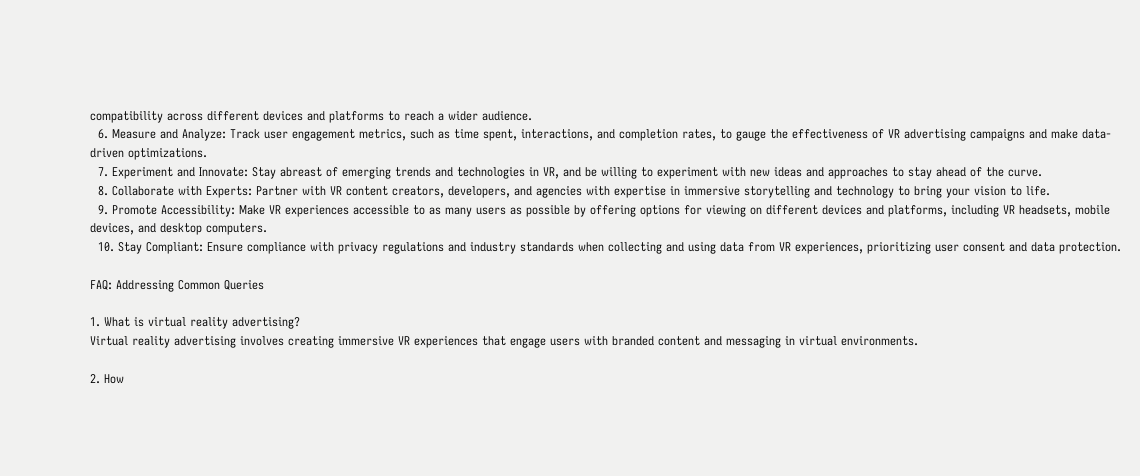compatibility across different devices and platforms to reach a wider audience.
  6. Measure and Analyze: Track user engagement metrics, such as time spent, interactions, and completion rates, to gauge the effectiveness of VR advertising campaigns and make data-driven optimizations.
  7. Experiment and Innovate: Stay abreast of emerging trends and technologies in VR, and be willing to experiment with new ideas and approaches to stay ahead of the curve.
  8. Collaborate with Experts: Partner with VR content creators, developers, and agencies with expertise in immersive storytelling and technology to bring your vision to life.
  9. Promote Accessibility: Make VR experiences accessible to as many users as possible by offering options for viewing on different devices and platforms, including VR headsets, mobile devices, and desktop computers.
  10. Stay Compliant: Ensure compliance with privacy regulations and industry standards when collecting and using data from VR experiences, prioritizing user consent and data protection.

FAQ: Addressing Common Queries

1. What is virtual reality advertising?
Virtual reality advertising involves creating immersive VR experiences that engage users with branded content and messaging in virtual environments.

2. How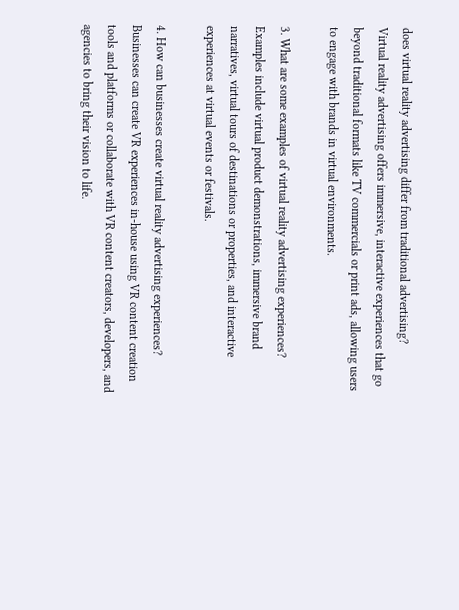does virtual reality advertising differ from traditional advertising?
Virtual reality advertising offers immersive, interactive experiences that go beyond traditional formats like TV commercials or print ads, allowing users to engage with brands in virtual environments.

3. What are some examples of virtual reality advertising experiences?
Examples include virtual product demonstrations, immersive brand narratives, virtual tours of destinations or properties, and interactive experiences at virtual events or festivals.

4. How can businesses create virtual reality advertising experiences?
Businesses can create VR experiences in-house using VR content creation tools and platforms or collaborate with VR content creators, developers, and agencies to bring their vision to life.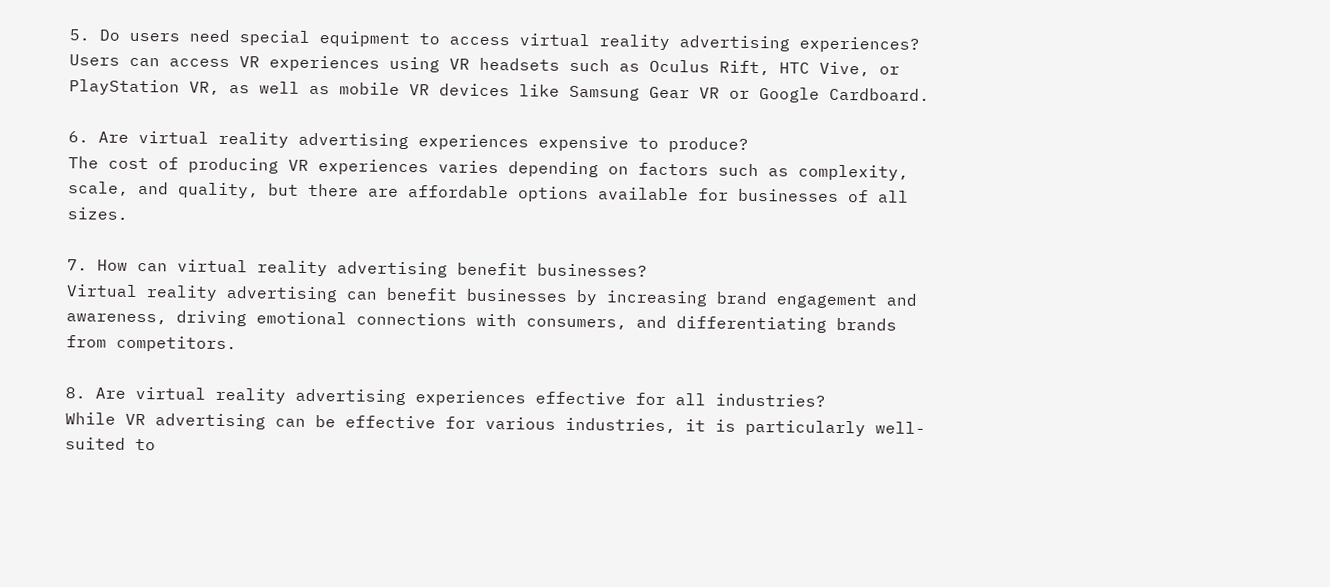5. Do users need special equipment to access virtual reality advertising experiences?
Users can access VR experiences using VR headsets such as Oculus Rift, HTC Vive, or PlayStation VR, as well as mobile VR devices like Samsung Gear VR or Google Cardboard.

6. Are virtual reality advertising experiences expensive to produce?
The cost of producing VR experiences varies depending on factors such as complexity, scale, and quality, but there are affordable options available for businesses of all sizes.

7. How can virtual reality advertising benefit businesses?
Virtual reality advertising can benefit businesses by increasing brand engagement and awareness, driving emotional connections with consumers, and differentiating brands from competitors.

8. Are virtual reality advertising experiences effective for all industries?
While VR advertising can be effective for various industries, it is particularly well-suited to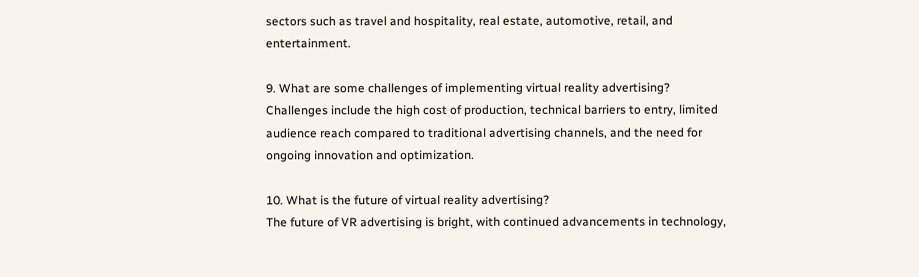sectors such as travel and hospitality, real estate, automotive, retail, and entertainment.

9. What are some challenges of implementing virtual reality advertising?
Challenges include the high cost of production, technical barriers to entry, limited audience reach compared to traditional advertising channels, and the need for ongoing innovation and optimization.

10. What is the future of virtual reality advertising?
The future of VR advertising is bright, with continued advancements in technology,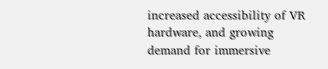increased accessibility of VR hardware, and growing demand for immersive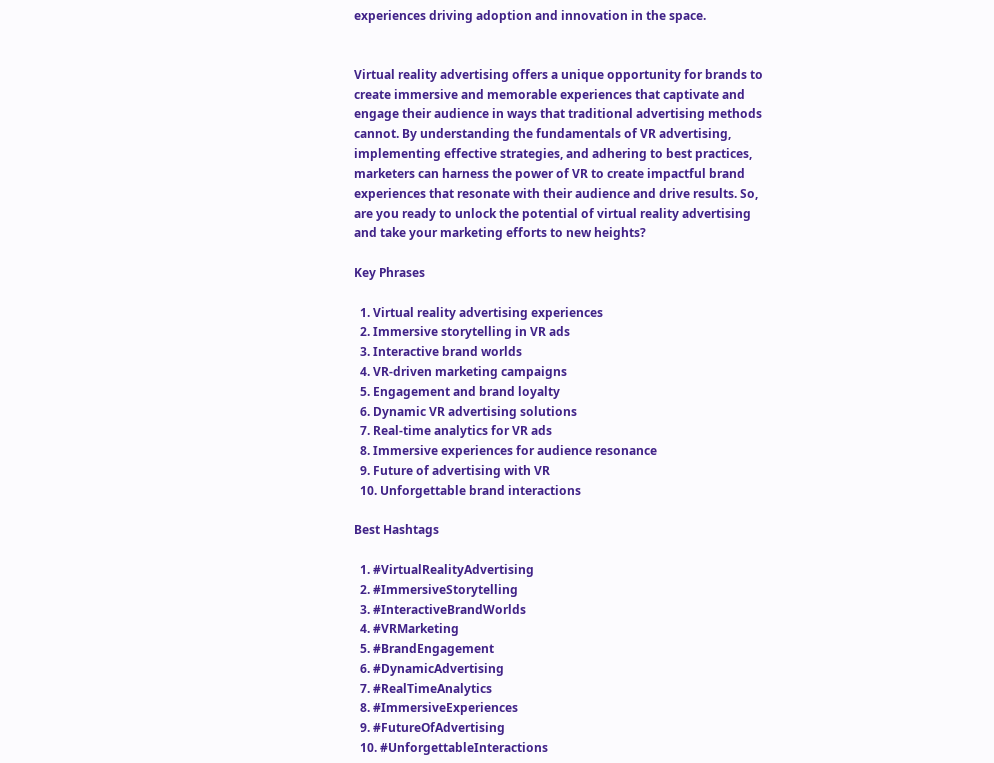experiences driving adoption and innovation in the space.


Virtual reality advertising offers a unique opportunity for brands to create immersive and memorable experiences that captivate and engage their audience in ways that traditional advertising methods cannot. By understanding the fundamentals of VR advertising, implementing effective strategies, and adhering to best practices, marketers can harness the power of VR to create impactful brand experiences that resonate with their audience and drive results. So, are you ready to unlock the potential of virtual reality advertising and take your marketing efforts to new heights?

Key Phrases

  1. Virtual reality advertising experiences
  2. Immersive storytelling in VR ads
  3. Interactive brand worlds
  4. VR-driven marketing campaigns
  5. Engagement and brand loyalty
  6. Dynamic VR advertising solutions
  7. Real-time analytics for VR ads
  8. Immersive experiences for audience resonance
  9. Future of advertising with VR
  10. Unforgettable brand interactions

Best Hashtags

  1. #VirtualRealityAdvertising
  2. #ImmersiveStorytelling
  3. #InteractiveBrandWorlds
  4. #VRMarketing
  5. #BrandEngagement
  6. #DynamicAdvertising
  7. #RealTimeAnalytics
  8. #ImmersiveExperiences
  9. #FutureOfAdvertising
  10. #UnforgettableInteractions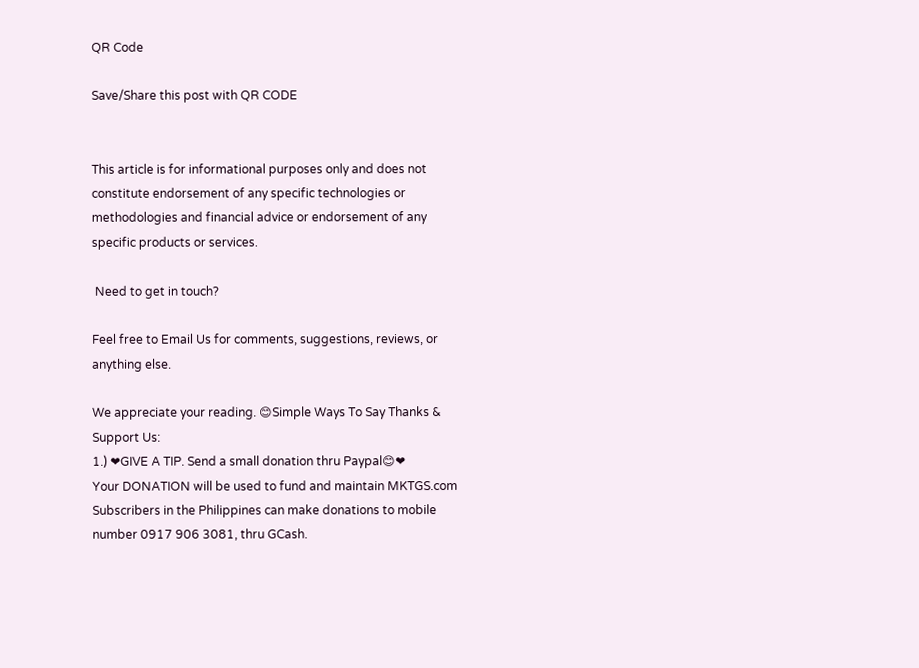QR Code

Save/Share this post with QR CODE


This article is for informational purposes only and does not constitute endorsement of any specific technologies or methodologies and financial advice or endorsement of any specific products or services.

 Need to get in touch?

Feel free to Email Us for comments, suggestions, reviews, or anything else.

We appreciate your reading. 😊Simple Ways To Say Thanks & Support Us:
1.) ❤GIVE A TIP. Send a small donation thru Paypal😊❤
Your DONATION will be used to fund and maintain MKTGS.com
Subscribers in the Philippines can make donations to mobile number 0917 906 3081, thru GCash.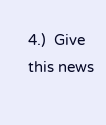4.)  Give this news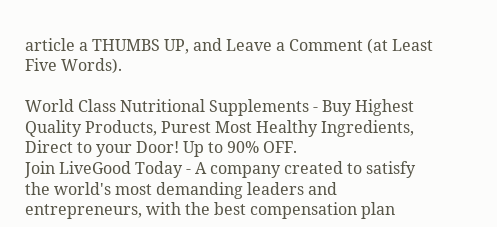article a THUMBS UP, and Leave a Comment (at Least Five Words).

World Class Nutritional Supplements - Buy Highest Quality Products, Purest Most Healthy Ingredients, Direct to your Door! Up to 90% OFF.
Join LiveGood Today - A company created to satisfy the world's most demanding leaders and entrepreneurs, with the best compensation plan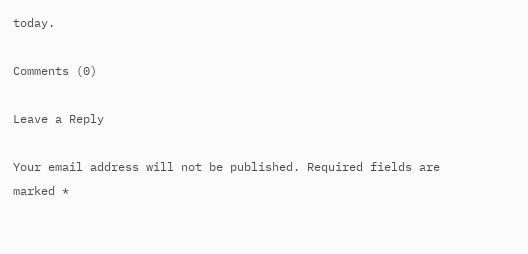today.

Comments (0)

Leave a Reply

Your email address will not be published. Required fields are marked *